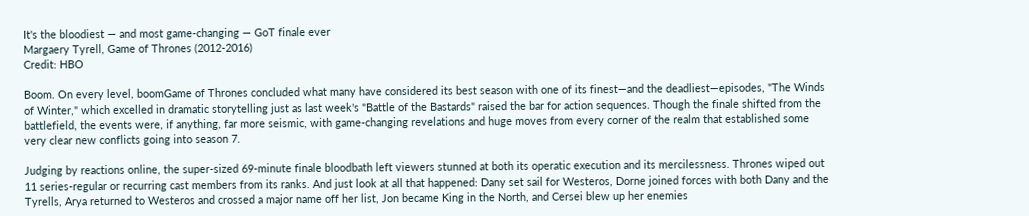It's the bloodiest — and most game-changing — GoT finale ever
Margaery Tyrell, Game of Thrones (2012-2016)
Credit: HBO

Boom. On every level, boomGame of Thrones concluded what many have considered its best season with one of its finest—and the deadliest—episodes, "The Winds of Winter," which excelled in dramatic storytelling just as last week's "Battle of the Bastards" raised the bar for action sequences. Though the finale shifted from the battlefield, the events were, if anything, far more seismic, with game-changing revelations and huge moves from every corner of the realm that established some very clear new conflicts going into season 7.

Judging by reactions online, the super-sized 69-minute finale bloodbath left viewers stunned at both its operatic execution and its mercilessness. Thrones wiped out 11 series-regular or recurring cast members from its ranks. And just look at all that happened: Dany set sail for Westeros, Dorne joined forces with both Dany and the Tyrells, Arya returned to Westeros and crossed a major name off her list, Jon became King in the North, and Cersei blew up her enemies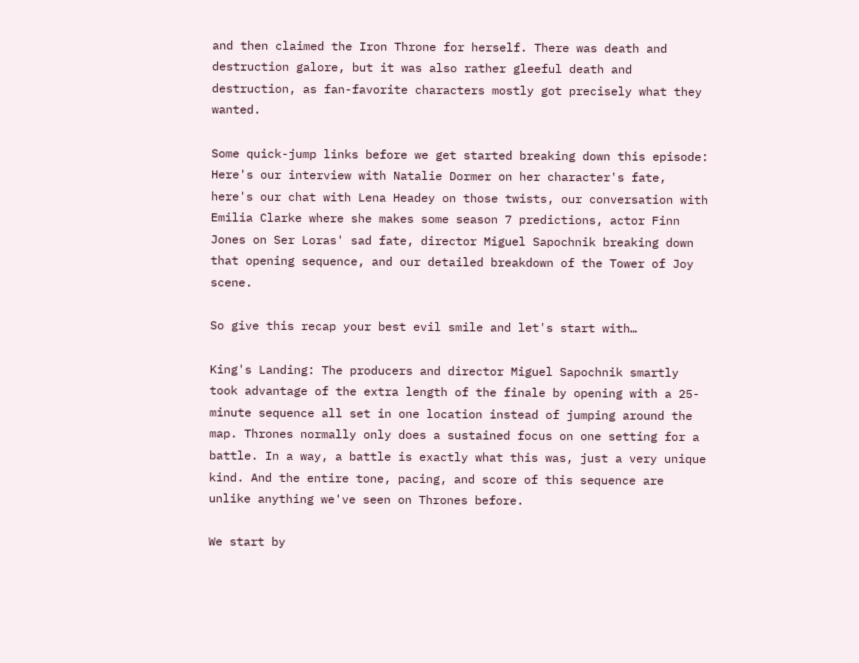and then claimed the Iron Throne for herself. There was death and destruction galore, but it was also rather gleeful death and destruction, as fan-favorite characters mostly got precisely what they wanted.

Some quick-jump links before we get started breaking down this episode: Here's our interview with Natalie Dormer on her character's fate, here's our chat with Lena Headey on those twists, our conversation with Emilia Clarke where she makes some season 7 predictions, actor Finn Jones on Ser Loras' sad fate, director Miguel Sapochnik breaking down that opening sequence, and our detailed breakdown of the Tower of Joy scene.

So give this recap your best evil smile and let's start with…

King's Landing: The producers and director Miguel Sapochnik smartly took advantage of the extra length of the finale by opening with a 25-minute sequence all set in one location instead of jumping around the map. Thrones normally only does a sustained focus on one setting for a battle. In a way, a battle is exactly what this was, just a very unique kind. And the entire tone, pacing, and score of this sequence are unlike anything we've seen on Thrones before.

We start by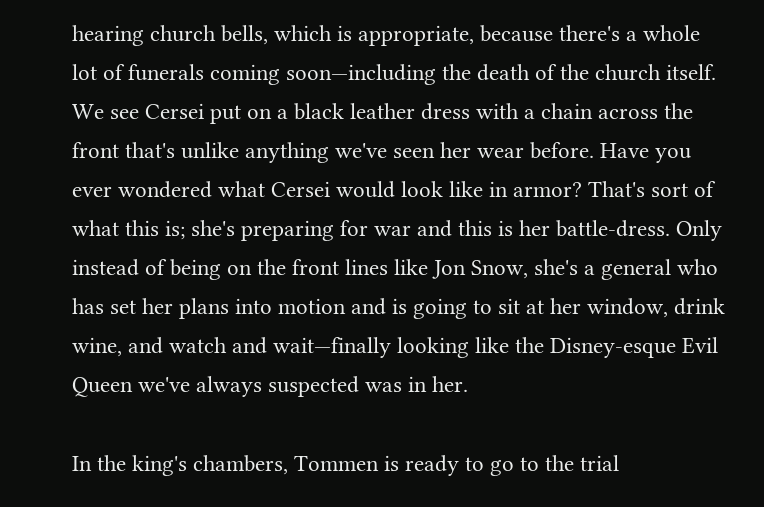hearing church bells, which is appropriate, because there's a whole lot of funerals coming soon—including the death of the church itself. We see Cersei put on a black leather dress with a chain across the front that's unlike anything we've seen her wear before. Have you ever wondered what Cersei would look like in armor? That's sort of what this is; she's preparing for war and this is her battle-dress. Only instead of being on the front lines like Jon Snow, she's a general who has set her plans into motion and is going to sit at her window, drink wine, and watch and wait—finally looking like the Disney-esque Evil Queen we've always suspected was in her.

In the king's chambers, Tommen is ready to go to the trial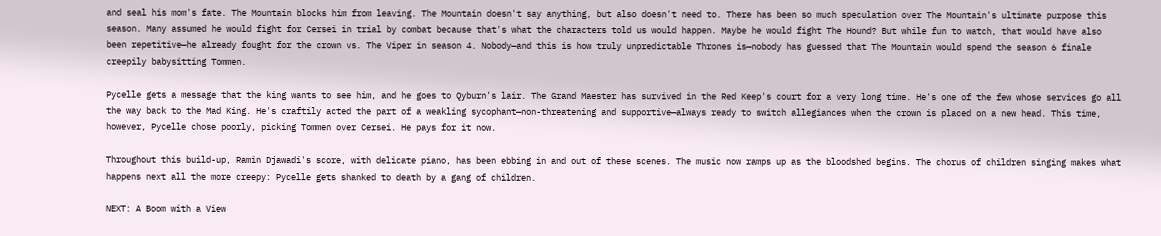and seal his mom's fate. The Mountain blocks him from leaving. The Mountain doesn't say anything, but also doesn't need to. There has been so much speculation over The Mountain's ultimate purpose this season. Many assumed he would fight for Cersei in trial by combat because that's what the characters told us would happen. Maybe he would fight The Hound? But while fun to watch, that would have also been repetitive—he already fought for the crown vs. The Viper in season 4. Nobody—and this is how truly unpredictable Thrones is—nobody has guessed that The Mountain would spend the season 6 finale creepily babysitting Tommen.

Pycelle gets a message that the king wants to see him, and he goes to Qyburn's lair. The Grand Maester has survived in the Red Keep's court for a very long time. He's one of the few whose services go all the way back to the Mad King. He's craftily acted the part of a weakling sycophant—non-threatening and supportive—always ready to switch allegiances when the crown is placed on a new head. This time, however, Pycelle chose poorly, picking Tommen over Cersei. He pays for it now.

Throughout this build-up, Ramin Djawadi's score, with delicate piano, has been ebbing in and out of these scenes. The music now ramps up as the bloodshed begins. The chorus of children singing makes what happens next all the more creepy: Pycelle gets shanked to death by a gang of children.

NEXT: A Boom with a View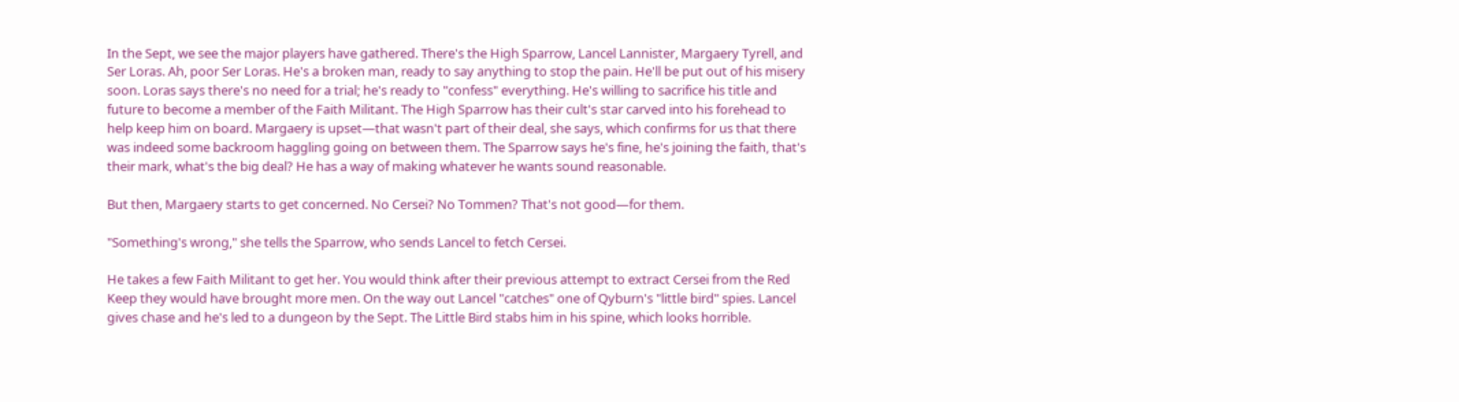In the Sept, we see the major players have gathered. There's the High Sparrow, Lancel Lannister, Margaery Tyrell, and Ser Loras. Ah, poor Ser Loras. He's a broken man, ready to say anything to stop the pain. He'll be put out of his misery soon. Loras says there's no need for a trial; he's ready to "confess" everything. He's willing to sacrifice his title and future to become a member of the Faith Militant. The High Sparrow has their cult's star carved into his forehead to help keep him on board. Margaery is upset—that wasn't part of their deal, she says, which confirms for us that there was indeed some backroom haggling going on between them. The Sparrow says he's fine, he's joining the faith, that's their mark, what's the big deal? He has a way of making whatever he wants sound reasonable.

But then, Margaery starts to get concerned. No Cersei? No Tommen? That's not good—for them.

"Something's wrong," she tells the Sparrow, who sends Lancel to fetch Cersei.

He takes a few Faith Militant to get her. You would think after their previous attempt to extract Cersei from the Red Keep they would have brought more men. On the way out Lancel "catches" one of Qyburn's "little bird" spies. Lancel gives chase and he's led to a dungeon by the Sept. The Little Bird stabs him in his spine, which looks horrible.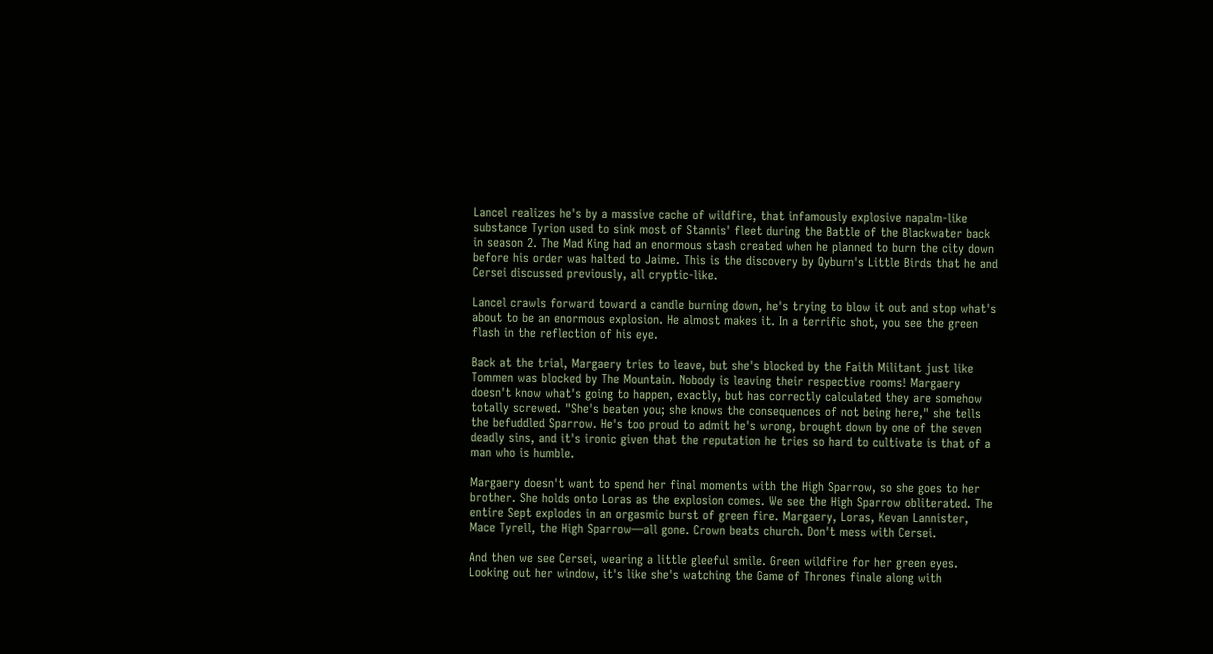Lancel realizes he's by a massive cache of wildfire, that infamously explosive napalm-like substance Tyrion used to sink most of Stannis' fleet during the Battle of the Blackwater back in season 2. The Mad King had an enormous stash created when he planned to burn the city down before his order was halted to Jaime. This is the discovery by Qyburn's Little Birds that he and Cersei discussed previously, all cryptic-like.

Lancel crawls forward toward a candle burning down, he's trying to blow it out and stop what's about to be an enormous explosion. He almost makes it. In a terrific shot, you see the green flash in the reflection of his eye.

Back at the trial, Margaery tries to leave, but she's blocked by the Faith Militant just like Tommen was blocked by The Mountain. Nobody is leaving their respective rooms! Margaery doesn't know what's going to happen, exactly, but has correctly calculated they are somehow totally screwed. "She's beaten you; she knows the consequences of not being here," she tells the befuddled Sparrow. He's too proud to admit he's wrong, brought down by one of the seven deadly sins, and it's ironic given that the reputation he tries so hard to cultivate is that of a man who is humble.

Margaery doesn't want to spend her final moments with the High Sparrow, so she goes to her brother. She holds onto Loras as the explosion comes. We see the High Sparrow obliterated. The entire Sept explodes in an orgasmic burst of green fire. Margaery, Loras, Kevan Lannister, Mace Tyrell, the High Sparrow—all gone. Crown beats church. Don't mess with Cersei.

And then we see Cersei, wearing a little gleeful smile. Green wildfire for her green eyes. Looking out her window, it's like she's watching the Game of Thrones finale along with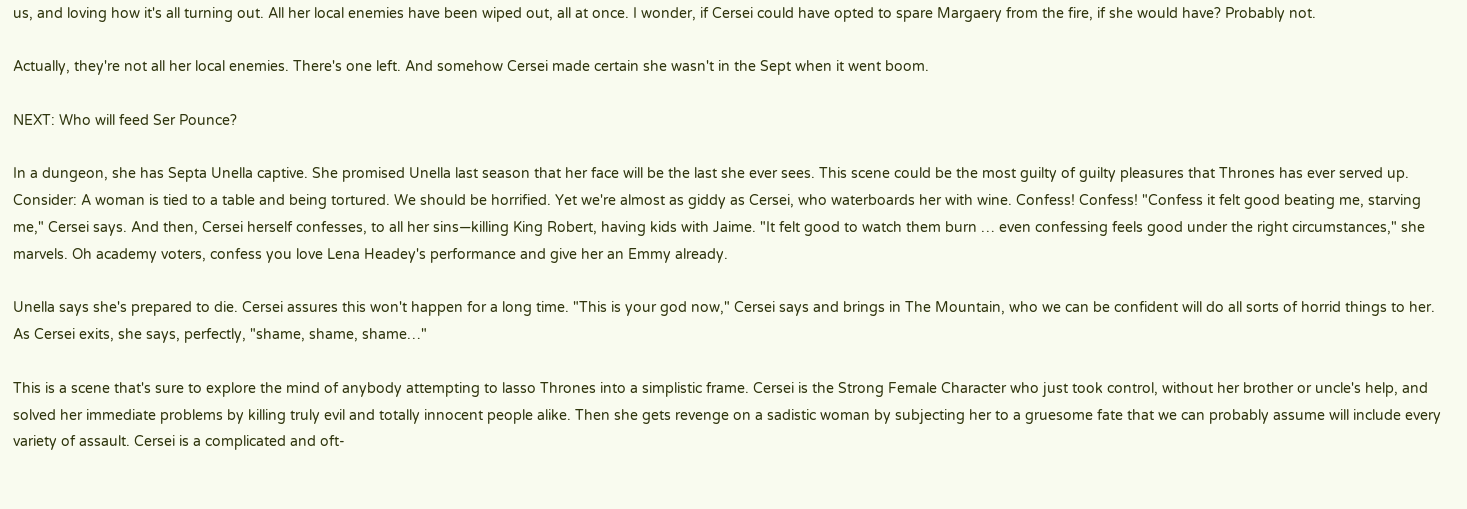us, and loving how it's all turning out. All her local enemies have been wiped out, all at once. I wonder, if Cersei could have opted to spare Margaery from the fire, if she would have? Probably not.

Actually, they're not all her local enemies. There's one left. And somehow Cersei made certain she wasn't in the Sept when it went boom.

NEXT: Who will feed Ser Pounce?

In a dungeon, she has Septa Unella captive. She promised Unella last season that her face will be the last she ever sees. This scene could be the most guilty of guilty pleasures that Thrones has ever served up. Consider: A woman is tied to a table and being tortured. We should be horrified. Yet we're almost as giddy as Cersei, who waterboards her with wine. Confess! Confess! "Confess it felt good beating me, starving me," Cersei says. And then, Cersei herself confesses, to all her sins—killing King Robert, having kids with Jaime. "It felt good to watch them burn … even confessing feels good under the right circumstances," she marvels. Oh academy voters, confess you love Lena Headey's performance and give her an Emmy already.

Unella says she's prepared to die. Cersei assures this won't happen for a long time. "This is your god now," Cersei says and brings in The Mountain, who we can be confident will do all sorts of horrid things to her. As Cersei exits, she says, perfectly, "shame, shame, shame…"

This is a scene that's sure to explore the mind of anybody attempting to lasso Thrones into a simplistic frame. Cersei is the Strong Female Character who just took control, without her brother or uncle's help, and solved her immediate problems by killing truly evil and totally innocent people alike. Then she gets revenge on a sadistic woman by subjecting her to a gruesome fate that we can probably assume will include every variety of assault. Cersei is a complicated and oft-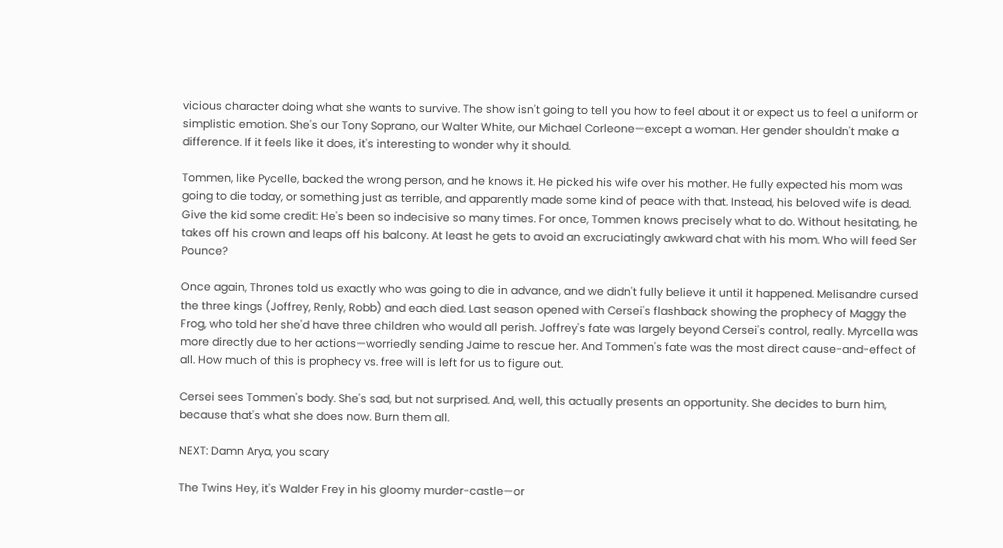vicious character doing what she wants to survive. The show isn't going to tell you how to feel about it or expect us to feel a uniform or simplistic emotion. She's our Tony Soprano, our Walter White, our Michael Corleone—except a woman. Her gender shouldn't make a difference. If it feels like it does, it's interesting to wonder why it should.

Tommen, like Pycelle, backed the wrong person, and he knows it. He picked his wife over his mother. He fully expected his mom was going to die today, or something just as terrible, and apparently made some kind of peace with that. Instead, his beloved wife is dead. Give the kid some credit: He's been so indecisive so many times. For once, Tommen knows precisely what to do. Without hesitating, he takes off his crown and leaps off his balcony. At least he gets to avoid an excruciatingly awkward chat with his mom. Who will feed Ser Pounce?

Once again, Thrones told us exactly who was going to die in advance, and we didn't fully believe it until it happened. Melisandre cursed the three kings (Joffrey, Renly, Robb) and each died. Last season opened with Cersei's flashback showing the prophecy of Maggy the Frog, who told her she'd have three children who would all perish. Joffrey's fate was largely beyond Cersei's control, really. Myrcella was more directly due to her actions—worriedly sending Jaime to rescue her. And Tommen's fate was the most direct cause-and-effect of all. How much of this is prophecy vs. free will is left for us to figure out.

Cersei sees Tommen's body. She's sad, but not surprised. And, well, this actually presents an opportunity. She decides to burn him, because that's what she does now. Burn them all.

NEXT: Damn Arya, you scary

The Twins Hey, it's Walder Frey in his gloomy murder-castle—or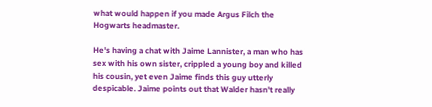what would happen if you made Argus Filch the Hogwarts headmaster.

He's having a chat with Jaime Lannister, a man who has sex with his own sister, crippled a young boy and killed his cousin, yet even Jaime finds this guy utterly despicable. Jaime points out that Walder hasn't really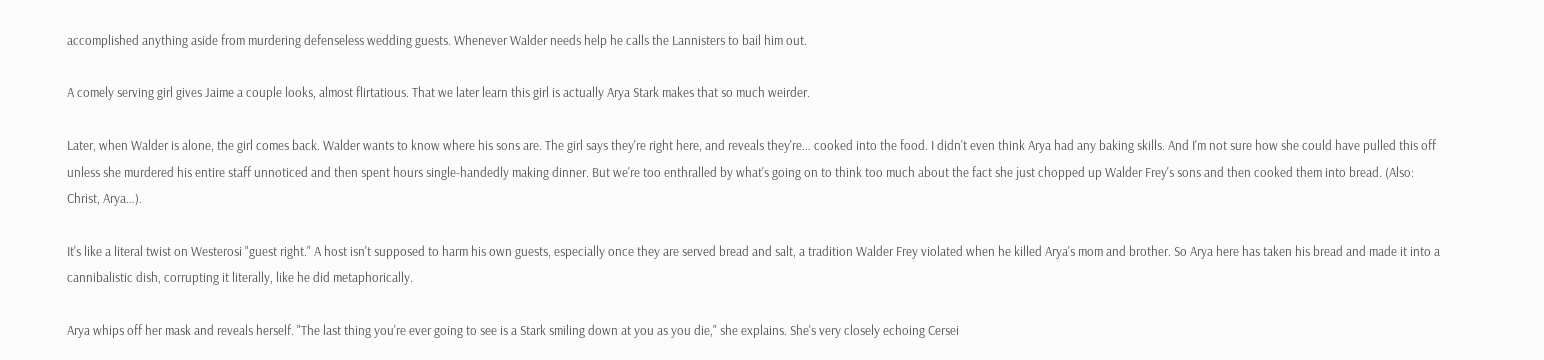accomplished anything aside from murdering defenseless wedding guests. Whenever Walder needs help he calls the Lannisters to bail him out.

A comely serving girl gives Jaime a couple looks, almost flirtatious. That we later learn this girl is actually Arya Stark makes that so much weirder.

Later, when Walder is alone, the girl comes back. Walder wants to know where his sons are. The girl says they're right here, and reveals they're… cooked into the food. I didn't even think Arya had any baking skills. And I'm not sure how she could have pulled this off unless she murdered his entire staff unnoticed and then spent hours single-handedly making dinner. But we're too enthralled by what's going on to think too much about the fact she just chopped up Walder Frey's sons and then cooked them into bread. (Also: Christ, Arya…).

It's like a literal twist on Westerosi "guest right." A host isn't supposed to harm his own guests, especially once they are served bread and salt, a tradition Walder Frey violated when he killed Arya's mom and brother. So Arya here has taken his bread and made it into a cannibalistic dish, corrupting it literally, like he did metaphorically.

Arya whips off her mask and reveals herself. "The last thing you're ever going to see is a Stark smiling down at you as you die," she explains. She's very closely echoing Cersei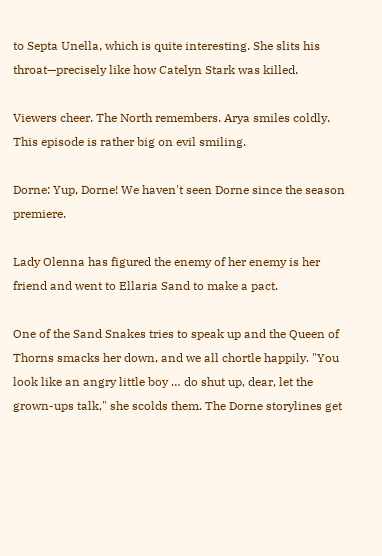to Septa Unella, which is quite interesting. She slits his throat—precisely like how Catelyn Stark was killed.

Viewers cheer. The North remembers. Arya smiles coldly. This episode is rather big on evil smiling.

Dorne: Yup, Dorne! We haven't seen Dorne since the season premiere.

Lady Olenna has figured the enemy of her enemy is her friend and went to Ellaria Sand to make a pact.

One of the Sand Snakes tries to speak up and the Queen of Thorns smacks her down, and we all chortle happily. "You look like an angry little boy … do shut up, dear, let the grown-ups talk," she scolds them. The Dorne storylines get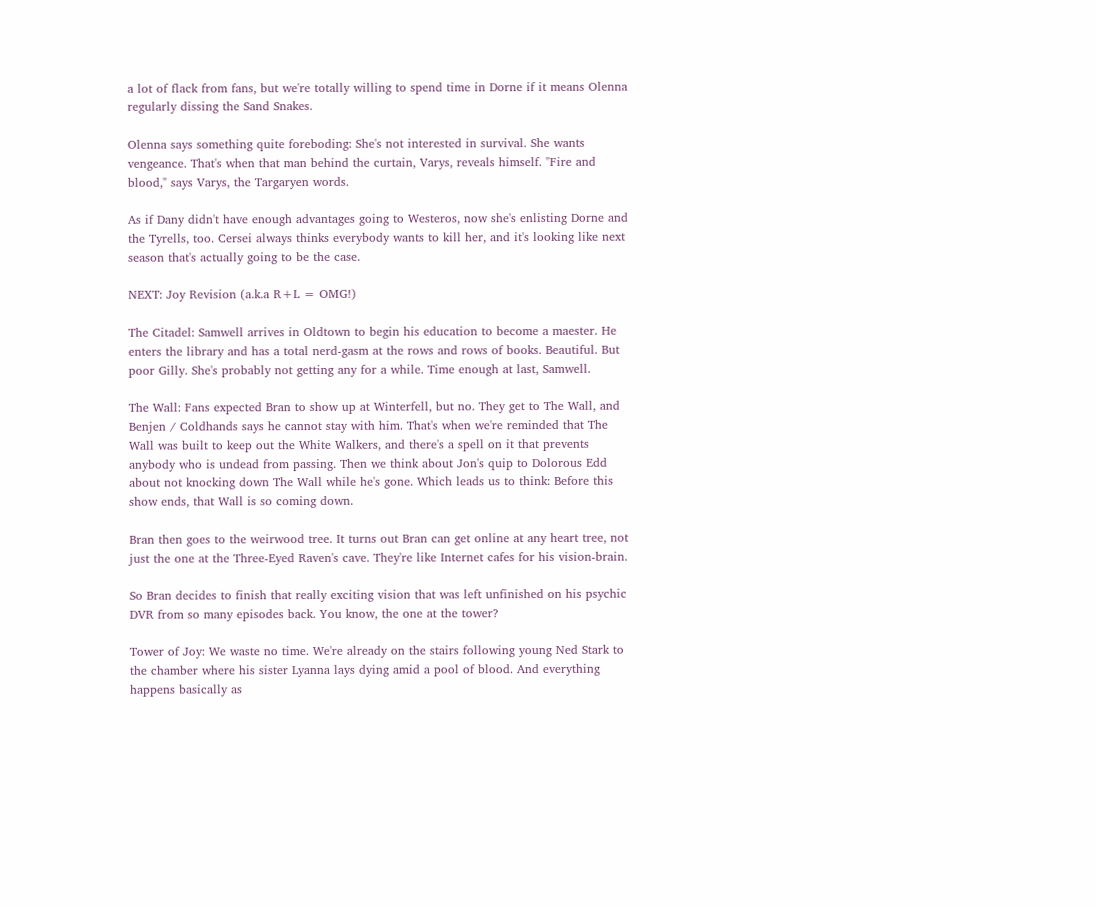a lot of flack from fans, but we're totally willing to spend time in Dorne if it means Olenna regularly dissing the Sand Snakes.

Olenna says something quite foreboding: She's not interested in survival. She wants vengeance. That's when that man behind the curtain, Varys, reveals himself. "Fire and blood," says Varys, the Targaryen words.

As if Dany didn't have enough advantages going to Westeros, now she's enlisting Dorne and the Tyrells, too. Cersei always thinks everybody wants to kill her, and it's looking like next season that's actually going to be the case.

NEXT: Joy Revision (a.k.a R+L = OMG!)

The Citadel: Samwell arrives in Oldtown to begin his education to become a maester. He enters the library and has a total nerd-gasm at the rows and rows of books. Beautiful. But poor Gilly. She's probably not getting any for a while. Time enough at last, Samwell.

The Wall: Fans expected Bran to show up at Winterfell, but no. They get to The Wall, and Benjen / Coldhands says he cannot stay with him. That's when we're reminded that The Wall was built to keep out the White Walkers, and there's a spell on it that prevents anybody who is undead from passing. Then we think about Jon's quip to Dolorous Edd about not knocking down The Wall while he's gone. Which leads us to think: Before this show ends, that Wall is so coming down.

Bran then goes to the weirwood tree. It turns out Bran can get online at any heart tree, not just the one at the Three-Eyed Raven's cave. They're like Internet cafes for his vision-brain.

So Bran decides to finish that really exciting vision that was left unfinished on his psychic DVR from so many episodes back. You know, the one at the tower?

Tower of Joy: We waste no time. We're already on the stairs following young Ned Stark to the chamber where his sister Lyanna lays dying amid a pool of blood. And everything happens basically as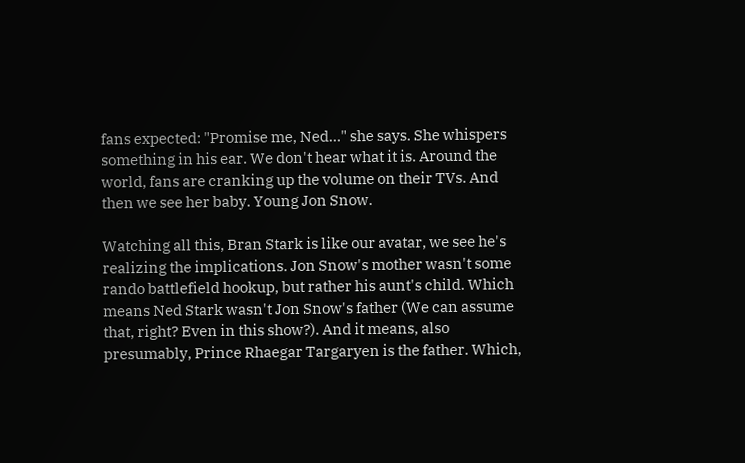fans expected: "Promise me, Ned…" she says. She whispers something in his ear. We don't hear what it is. Around the world, fans are cranking up the volume on their TVs. And then we see her baby. Young Jon Snow.

Watching all this, Bran Stark is like our avatar, we see he's realizing the implications. Jon Snow's mother wasn't some rando battlefield hookup, but rather his aunt's child. Which means Ned Stark wasn't Jon Snow's father (We can assume that, right? Even in this show?). And it means, also presumably, Prince Rhaegar Targaryen is the father. Which,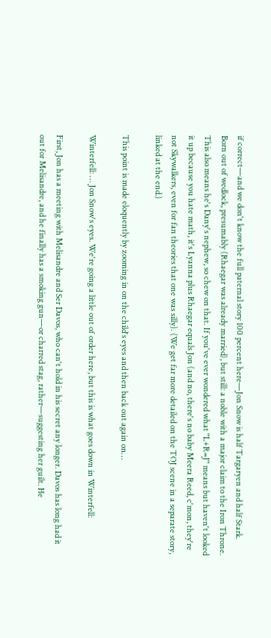if correct—and we don't know the full paternal story 100 percent here—Jon Snow is half Targaryen and half Stark. Born out of wedlock, presumably (Rhaegar was already married), but still: a noble with a major claim to the Iron Throne. This also means he's Dany's nephew, so chew on that. If you've ever wondered what "L+R=J" means but haven't looked it up because you hate math, it's Lyanna plus Rhaegar equals Jon (and no, there's no baby Meera Reed, c'mon, they're not Skywalkers, even for fan theories that one was silly). (We get far more detailed on the TOJ scene in a separate story, linked at the end.)

This point is made eloquently by zooming in on the child's eyes and then back out again on…

Winterfell: … Jon Snow's eyes. We're going a little out of order here, but this is what goes down in Winterfell:

First, Jon has a meeting with Melisandre and Ser Davos, who can't hold in his secret any longer. Davos has long had it out for Melisandre, and he finally has a smoking gun—or charred stag, rather—suggesting her guilt. He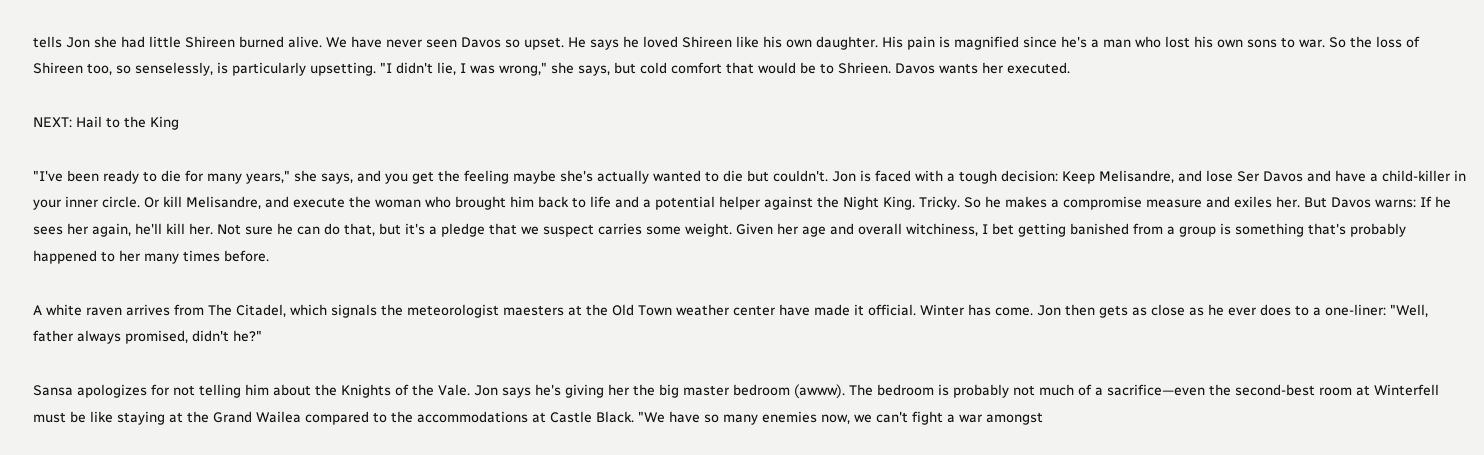tells Jon she had little Shireen burned alive. We have never seen Davos so upset. He says he loved Shireen like his own daughter. His pain is magnified since he's a man who lost his own sons to war. So the loss of Shireen too, so senselessly, is particularly upsetting. "I didn't lie, I was wrong," she says, but cold comfort that would be to Shrieen. Davos wants her executed.

NEXT: Hail to the King

"I've been ready to die for many years," she says, and you get the feeling maybe she's actually wanted to die but couldn't. Jon is faced with a tough decision: Keep Melisandre, and lose Ser Davos and have a child-killer in your inner circle. Or kill Melisandre, and execute the woman who brought him back to life and a potential helper against the Night King. Tricky. So he makes a compromise measure and exiles her. But Davos warns: If he sees her again, he'll kill her. Not sure he can do that, but it's a pledge that we suspect carries some weight. Given her age and overall witchiness, I bet getting banished from a group is something that's probably happened to her many times before.

A white raven arrives from The Citadel, which signals the meteorologist maesters at the Old Town weather center have made it official. Winter has come. Jon then gets as close as he ever does to a one-liner: "Well, father always promised, didn't he?"

Sansa apologizes for not telling him about the Knights of the Vale. Jon says he's giving her the big master bedroom (awww). The bedroom is probably not much of a sacrifice—even the second-best room at Winterfell must be like staying at the Grand Wailea compared to the accommodations at Castle Black. "We have so many enemies now, we can't fight a war amongst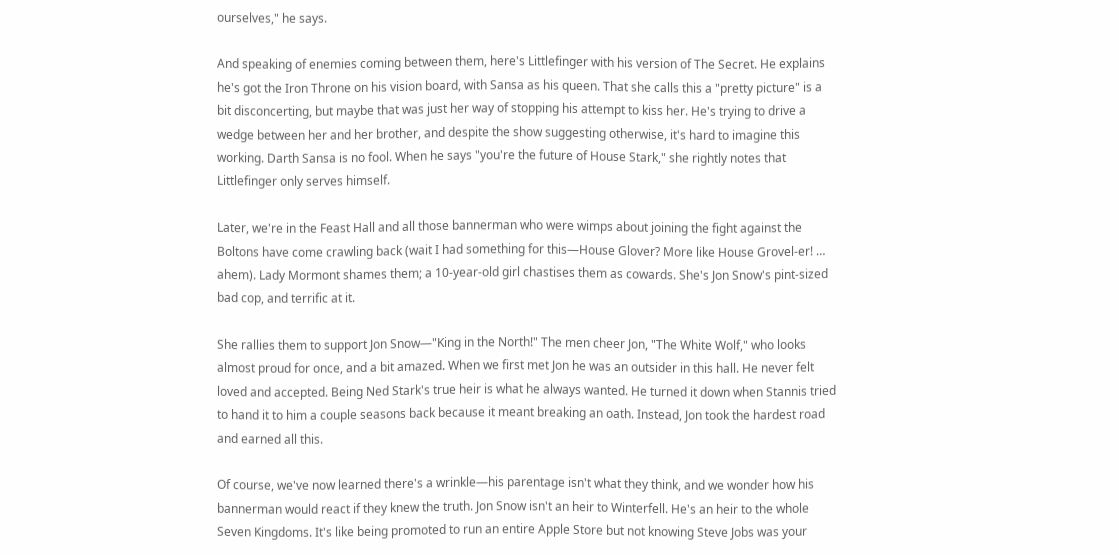ourselves," he says.

And speaking of enemies coming between them, here's Littlefinger with his version of The Secret. He explains he's got the Iron Throne on his vision board, with Sansa as his queen. That she calls this a "pretty picture" is a bit disconcerting, but maybe that was just her way of stopping his attempt to kiss her. He's trying to drive a wedge between her and her brother, and despite the show suggesting otherwise, it's hard to imagine this working. Darth Sansa is no fool. When he says "you're the future of House Stark," she rightly notes that Littlefinger only serves himself.

Later, we're in the Feast Hall and all those bannerman who were wimps about joining the fight against the Boltons have come crawling back (wait I had something for this—House Glover? More like House Grovel-er! … ahem). Lady Mormont shames them; a 10-year-old girl chastises them as cowards. She's Jon Snow's pint-sized bad cop, and terrific at it.

She rallies them to support Jon Snow—"King in the North!" The men cheer Jon, "The White Wolf," who looks almost proud for once, and a bit amazed. When we first met Jon he was an outsider in this hall. He never felt loved and accepted. Being Ned Stark's true heir is what he always wanted. He turned it down when Stannis tried to hand it to him a couple seasons back because it meant breaking an oath. Instead, Jon took the hardest road and earned all this.

Of course, we've now learned there's a wrinkle—his parentage isn't what they think, and we wonder how his bannerman would react if they knew the truth. Jon Snow isn't an heir to Winterfell. He's an heir to the whole Seven Kingdoms. It's like being promoted to run an entire Apple Store but not knowing Steve Jobs was your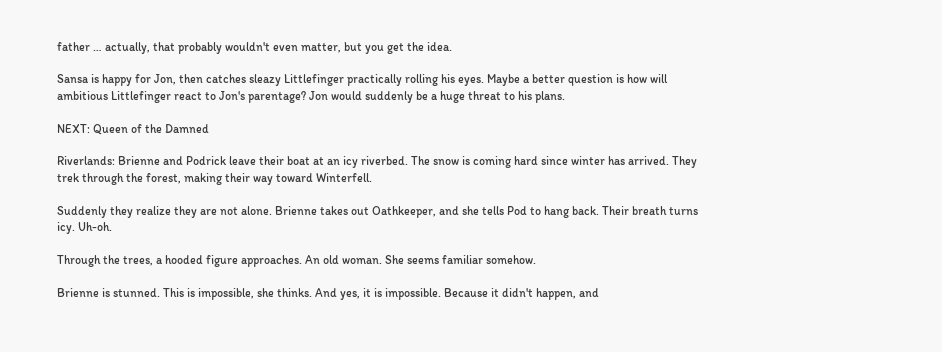father … actually, that probably wouldn't even matter, but you get the idea.

Sansa is happy for Jon, then catches sleazy Littlefinger practically rolling his eyes. Maybe a better question is how will ambitious Littlefinger react to Jon's parentage? Jon would suddenly be a huge threat to his plans.

NEXT: Queen of the Damned

Riverlands: Brienne and Podrick leave their boat at an icy riverbed. The snow is coming hard since winter has arrived. They trek through the forest, making their way toward Winterfell.

Suddenly they realize they are not alone. Brienne takes out Oathkeeper, and she tells Pod to hang back. Their breath turns icy. Uh-oh.

Through the trees, a hooded figure approaches. An old woman. She seems familiar somehow.

Brienne is stunned. This is impossible, she thinks. And yes, it is impossible. Because it didn't happen, and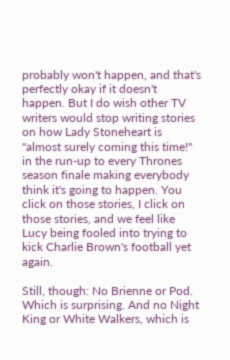probably won't happen, and that's perfectly okay if it doesn't happen. But I do wish other TV writers would stop writing stories on how Lady Stoneheart is "almost surely coming this time!" in the run-up to every Thrones season finale making everybody think it's going to happen. You click on those stories, I click on those stories, and we feel like Lucy being fooled into trying to kick Charlie Brown's football yet again.

Still, though: No Brienne or Pod. Which is surprising. And no Night King or White Walkers, which is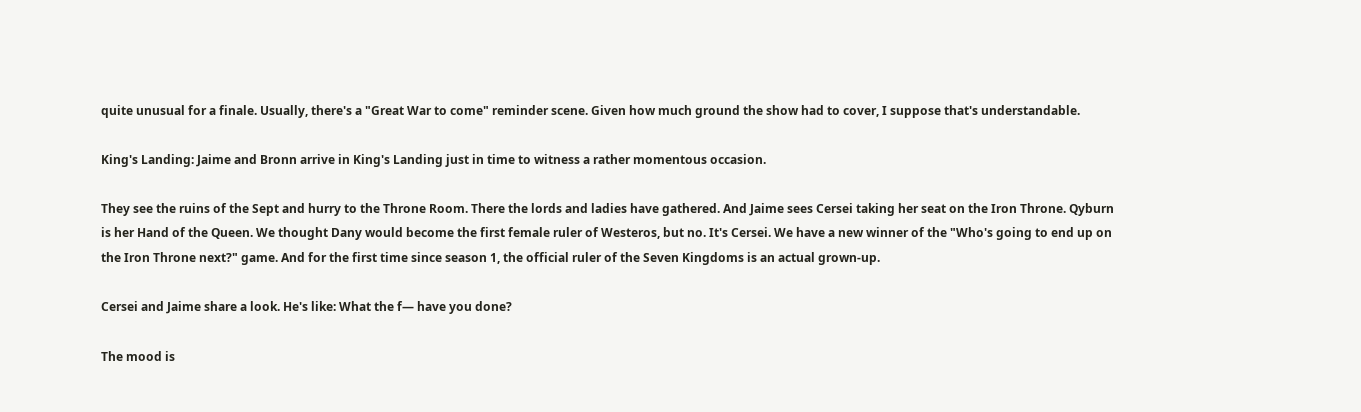quite unusual for a finale. Usually, there's a "Great War to come" reminder scene. Given how much ground the show had to cover, I suppose that's understandable.

King's Landing: Jaime and Bronn arrive in King's Landing just in time to witness a rather momentous occasion.

They see the ruins of the Sept and hurry to the Throne Room. There the lords and ladies have gathered. And Jaime sees Cersei taking her seat on the Iron Throne. Qyburn is her Hand of the Queen. We thought Dany would become the first female ruler of Westeros, but no. It's Cersei. We have a new winner of the "Who's going to end up on the Iron Throne next?" game. And for the first time since season 1, the official ruler of the Seven Kingdoms is an actual grown-up.

Cersei and Jaime share a look. He's like: What the f— have you done?

The mood is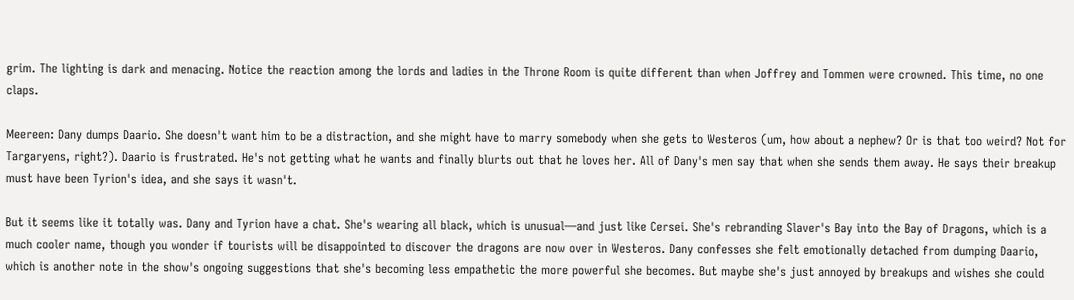grim. The lighting is dark and menacing. Notice the reaction among the lords and ladies in the Throne Room is quite different than when Joffrey and Tommen were crowned. This time, no one claps.

Meereen: Dany dumps Daario. She doesn't want him to be a distraction, and she might have to marry somebody when she gets to Westeros (um, how about a nephew? Or is that too weird? Not for Targaryens, right?). Daario is frustrated. He's not getting what he wants and finally blurts out that he loves her. All of Dany's men say that when she sends them away. He says their breakup must have been Tyrion's idea, and she says it wasn't.

But it seems like it totally was. Dany and Tyrion have a chat. She's wearing all black, which is unusual—and just like Cersei. She's rebranding Slaver's Bay into the Bay of Dragons, which is a much cooler name, though you wonder if tourists will be disappointed to discover the dragons are now over in Westeros. Dany confesses she felt emotionally detached from dumping Daario, which is another note in the show's ongoing suggestions that she's becoming less empathetic the more powerful she becomes. But maybe she's just annoyed by breakups and wishes she could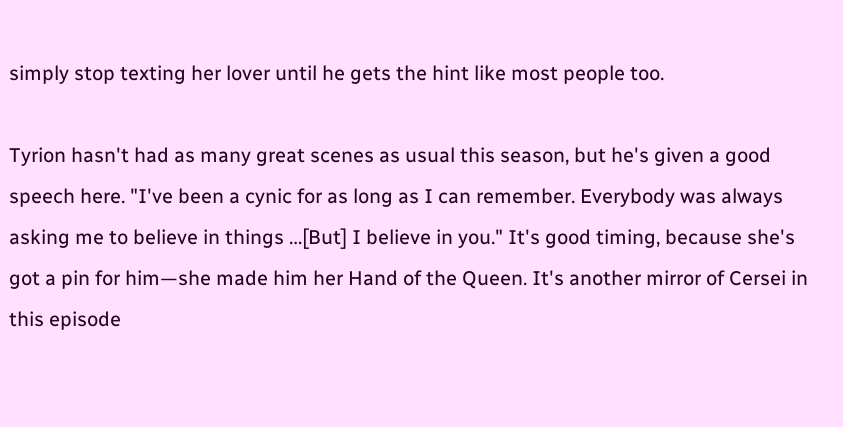simply stop texting her lover until he gets the hint like most people too.

Tyrion hasn't had as many great scenes as usual this season, but he's given a good speech here. "I've been a cynic for as long as I can remember. Everybody was always asking me to believe in things …[But] I believe in you." It's good timing, because she's got a pin for him—she made him her Hand of the Queen. It's another mirror of Cersei in this episode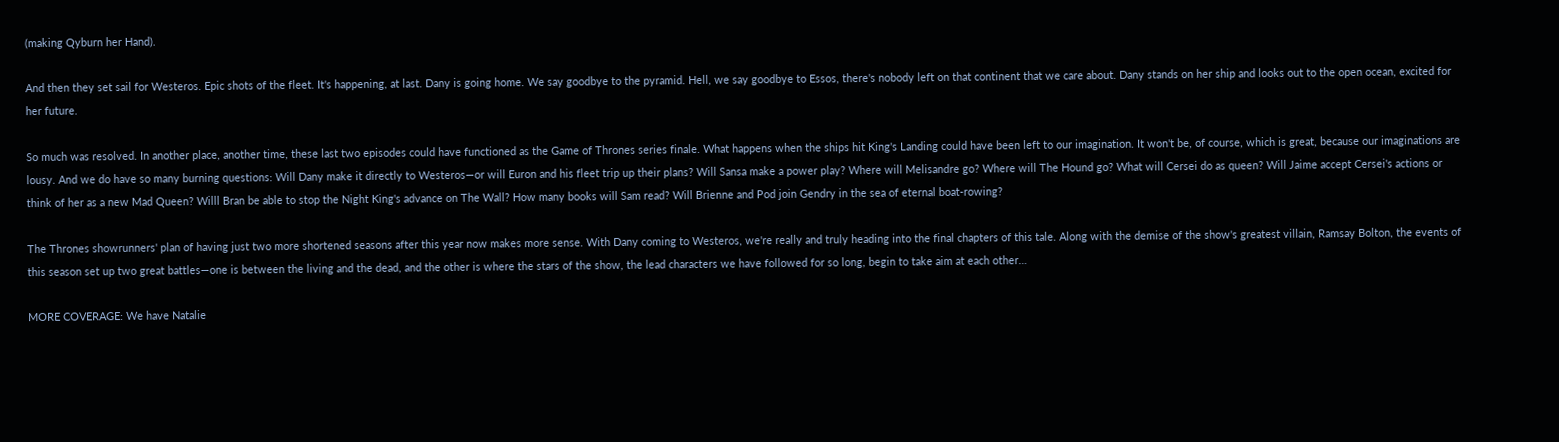(making Qyburn her Hand).

And then they set sail for Westeros. Epic shots of the fleet. It's happening, at last. Dany is going home. We say goodbye to the pyramid. Hell, we say goodbye to Essos, there's nobody left on that continent that we care about. Dany stands on her ship and looks out to the open ocean, excited for her future.

So much was resolved. In another place, another time, these last two episodes could have functioned as the Game of Thrones series finale. What happens when the ships hit King's Landing could have been left to our imagination. It won't be, of course, which is great, because our imaginations are lousy. And we do have so many burning questions: Will Dany make it directly to Westeros—or will Euron and his fleet trip up their plans? Will Sansa make a power play? Where will Melisandre go? Where will The Hound go? What will Cersei do as queen? Will Jaime accept Cersei's actions or think of her as a new Mad Queen? Willl Bran be able to stop the Night King's advance on The Wall? How many books will Sam read? Will Brienne and Pod join Gendry in the sea of eternal boat-rowing?

The Thrones showrunners' plan of having just two more shortened seasons after this year now makes more sense. With Dany coming to Westeros, we're really and truly heading into the final chapters of this tale. Along with the demise of the show's greatest villain, Ramsay Bolton, the events of this season set up two great battles—one is between the living and the dead, and the other is where the stars of the show, the lead characters we have followed for so long, begin to take aim at each other…

MORE COVERAGE: We have Natalie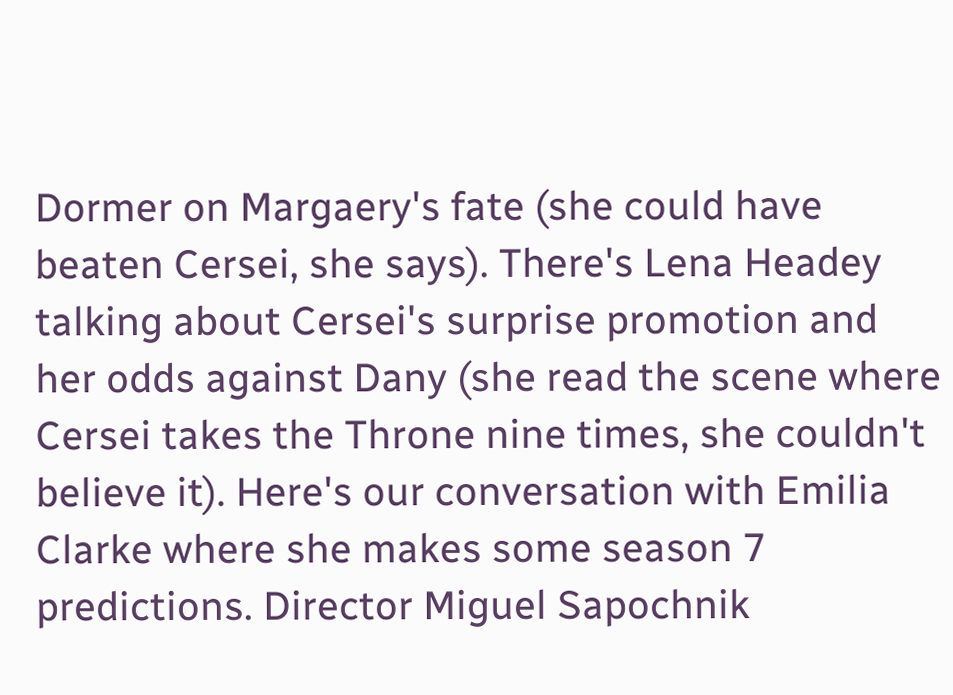Dormer on Margaery's fate (she could have beaten Cersei, she says). There's Lena Headey talking about Cersei's surprise promotion and her odds against Dany (she read the scene where Cersei takes the Throne nine times, she couldn't believe it). Here's our conversation with Emilia Clarke where she makes some season 7 predictions. Director Miguel Sapochnik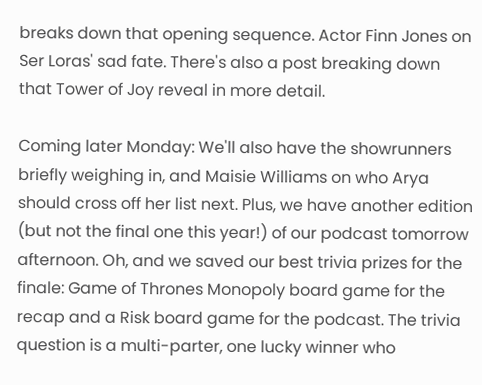breaks down that opening sequence. Actor Finn Jones on Ser Loras' sad fate. There's also a post breaking down that Tower of Joy reveal in more detail.

Coming later Monday: We'll also have the showrunners briefly weighing in, and Maisie Williams on who Arya should cross off her list next. Plus, we have another edition (but not the final one this year!) of our podcast tomorrow afternoon. Oh, and we saved our best trivia prizes for the finale: Game of Thrones Monopoly board game for the recap and a Risk board game for the podcast. The trivia question is a multi-parter, one lucky winner who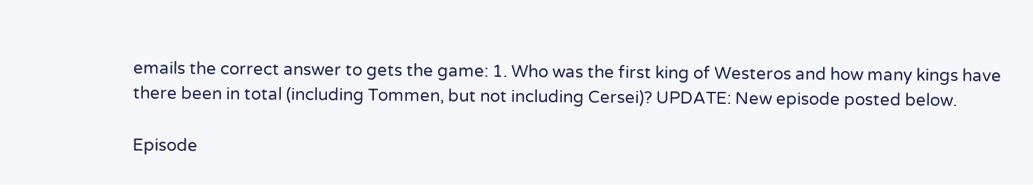emails the correct answer to gets the game: 1. Who was the first king of Westeros and how many kings have there been in total (including Tommen, but not including Cersei)? UPDATE: New episode posted below.

Episode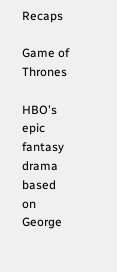Recaps

Game of Thrones

HBO's epic fantasy drama based on George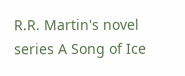R.R. Martin's novel series A Song of Ice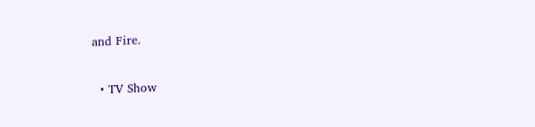and Fire.

  • TV Show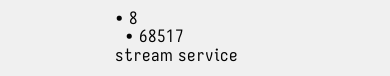• 8
  • 68517
stream service